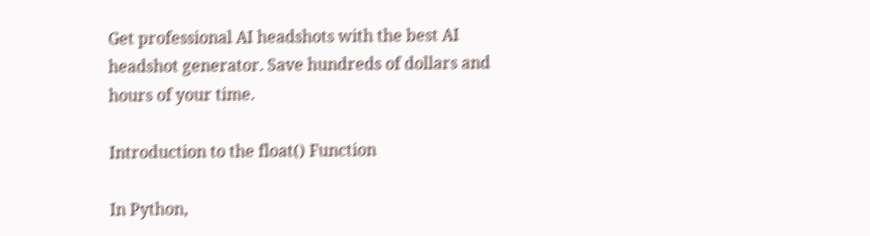Get professional AI headshots with the best AI headshot generator. Save hundreds of dollars and hours of your time.

Introduction to the float() Function

In Python,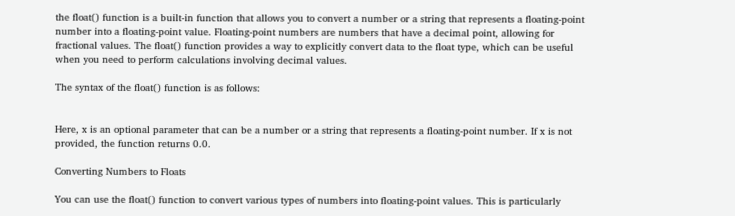the float() function is a built-in function that allows you to convert a number or a string that represents a floating-point number into a floating-point value. Floating-point numbers are numbers that have a decimal point, allowing for fractional values. The float() function provides a way to explicitly convert data to the float type, which can be useful when you need to perform calculations involving decimal values.

The syntax of the float() function is as follows:


Here, x is an optional parameter that can be a number or a string that represents a floating-point number. If x is not provided, the function returns 0.0.

Converting Numbers to Floats

You can use the float() function to convert various types of numbers into floating-point values. This is particularly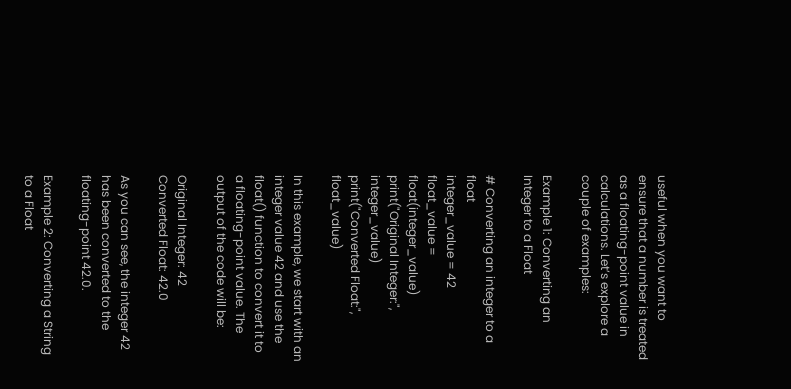useful when you want to ensure that a number is treated as a floating-point value in calculations. Let’s explore a couple of examples:

Example 1: Converting an Integer to a Float

# Converting an integer to a float
integer_value = 42
float_value = float(integer_value)
print("Original Integer:", integer_value)
print("Converted Float:", float_value)

In this example, we start with an integer value 42 and use the float() function to convert it to a floating-point value. The output of the code will be:

Original Integer: 42
Converted Float: 42.0

As you can see, the integer 42 has been converted to the floating-point 42.0.

Example 2: Converting a String to a Float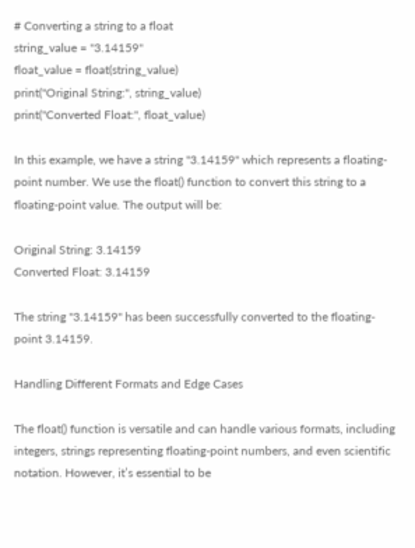# Converting a string to a float
string_value = "3.14159"
float_value = float(string_value)
print("Original String:", string_value)
print("Converted Float:", float_value)

In this example, we have a string "3.14159" which represents a floating-point number. We use the float() function to convert this string to a floating-point value. The output will be:

Original String: 3.14159
Converted Float: 3.14159

The string "3.14159" has been successfully converted to the floating-point 3.14159.

Handling Different Formats and Edge Cases

The float() function is versatile and can handle various formats, including integers, strings representing floating-point numbers, and even scientific notation. However, it’s essential to be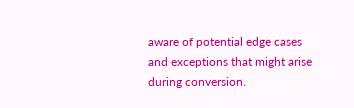aware of potential edge cases and exceptions that might arise during conversion.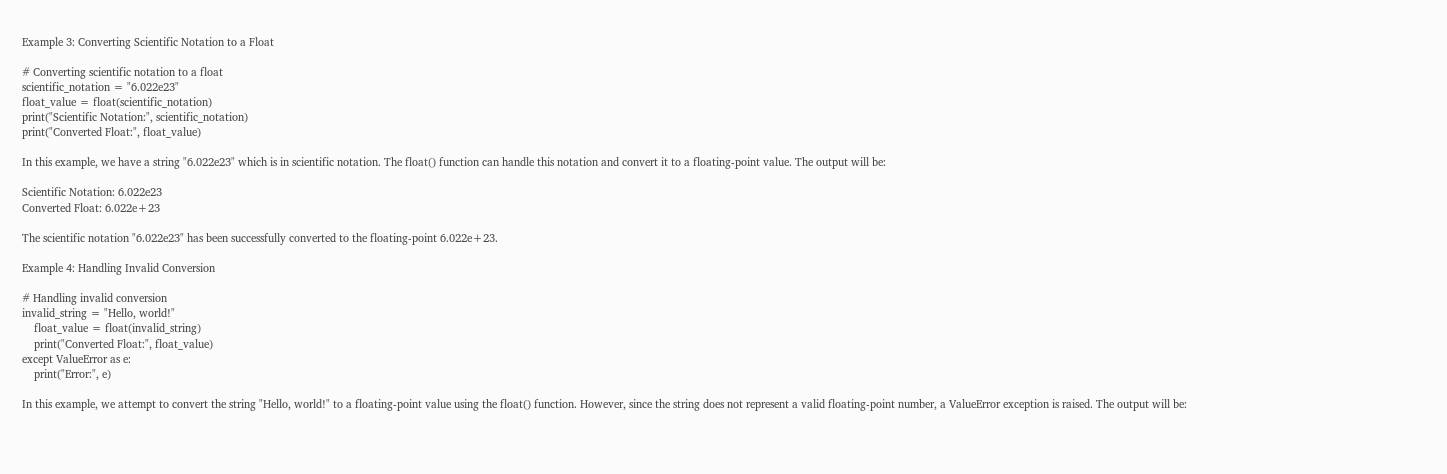Example 3: Converting Scientific Notation to a Float

# Converting scientific notation to a float
scientific_notation = "6.022e23"
float_value = float(scientific_notation)
print("Scientific Notation:", scientific_notation)
print("Converted Float:", float_value)

In this example, we have a string "6.022e23" which is in scientific notation. The float() function can handle this notation and convert it to a floating-point value. The output will be:

Scientific Notation: 6.022e23
Converted Float: 6.022e+23

The scientific notation "6.022e23" has been successfully converted to the floating-point 6.022e+23.

Example 4: Handling Invalid Conversion

# Handling invalid conversion
invalid_string = "Hello, world!"
    float_value = float(invalid_string)
    print("Converted Float:", float_value)
except ValueError as e:
    print("Error:", e)

In this example, we attempt to convert the string "Hello, world!" to a floating-point value using the float() function. However, since the string does not represent a valid floating-point number, a ValueError exception is raised. The output will be: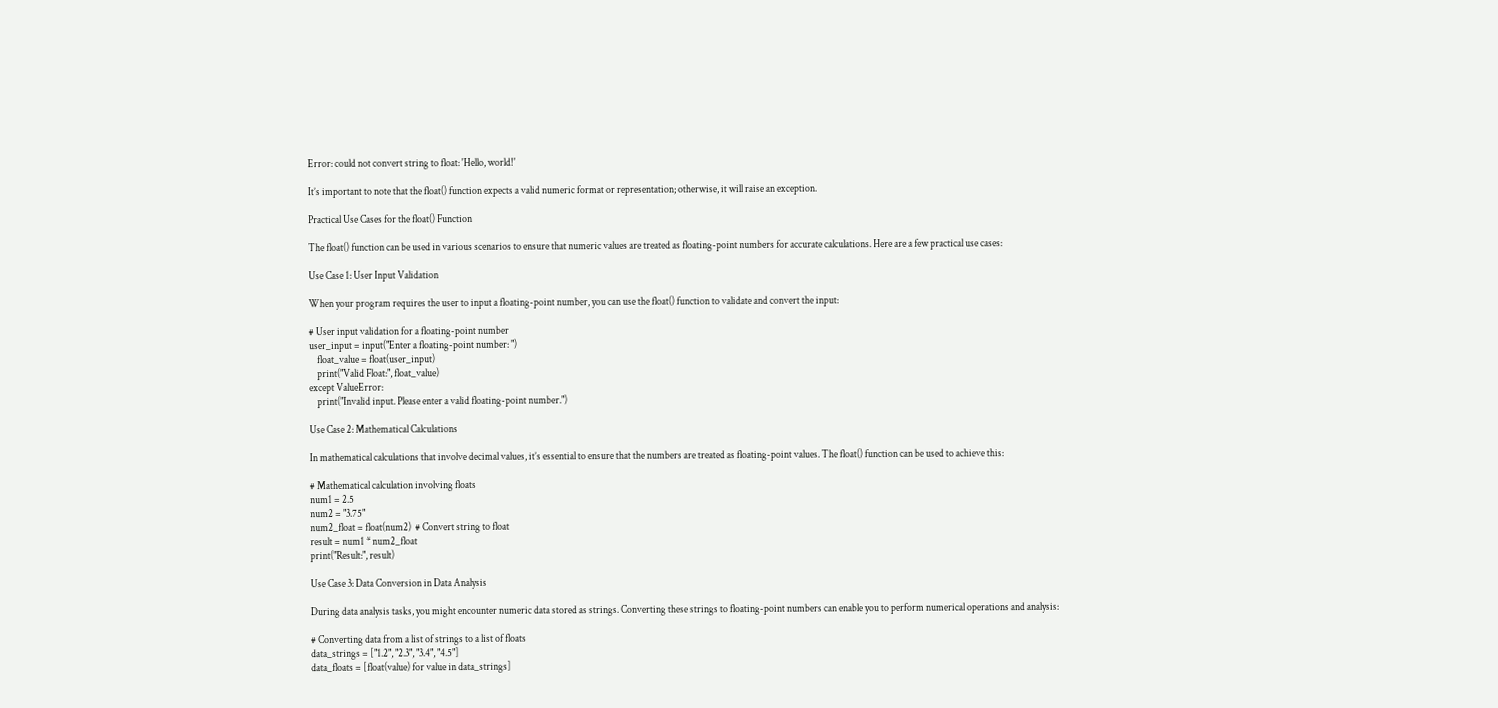Error: could not convert string to float: 'Hello, world!'

It’s important to note that the float() function expects a valid numeric format or representation; otherwise, it will raise an exception.

Practical Use Cases for the float() Function

The float() function can be used in various scenarios to ensure that numeric values are treated as floating-point numbers for accurate calculations. Here are a few practical use cases:

Use Case 1: User Input Validation

When your program requires the user to input a floating-point number, you can use the float() function to validate and convert the input:

# User input validation for a floating-point number
user_input = input("Enter a floating-point number: ")
    float_value = float(user_input)
    print("Valid Float:", float_value)
except ValueError:
    print("Invalid input. Please enter a valid floating-point number.")

Use Case 2: Mathematical Calculations

In mathematical calculations that involve decimal values, it’s essential to ensure that the numbers are treated as floating-point values. The float() function can be used to achieve this:

# Mathematical calculation involving floats
num1 = 2.5
num2 = "3.75"
num2_float = float(num2)  # Convert string to float
result = num1 * num2_float
print("Result:", result)

Use Case 3: Data Conversion in Data Analysis

During data analysis tasks, you might encounter numeric data stored as strings. Converting these strings to floating-point numbers can enable you to perform numerical operations and analysis:

# Converting data from a list of strings to a list of floats
data_strings = ["1.2", "2.3", "3.4", "4.5"]
data_floats = [float(value) for value in data_strings]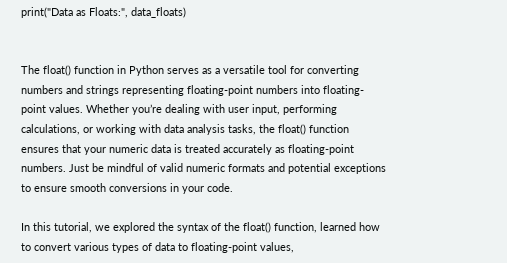print("Data as Floats:", data_floats)


The float() function in Python serves as a versatile tool for converting numbers and strings representing floating-point numbers into floating-point values. Whether you’re dealing with user input, performing calculations, or working with data analysis tasks, the float() function ensures that your numeric data is treated accurately as floating-point numbers. Just be mindful of valid numeric formats and potential exceptions to ensure smooth conversions in your code.

In this tutorial, we explored the syntax of the float() function, learned how to convert various types of data to floating-point values,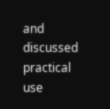and discussed practical use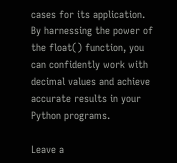cases for its application. By harnessing the power of the float() function, you can confidently work with decimal values and achieve accurate results in your Python programs.

Leave a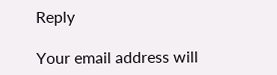Reply

Your email address will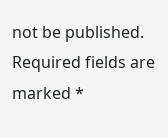not be published. Required fields are marked *